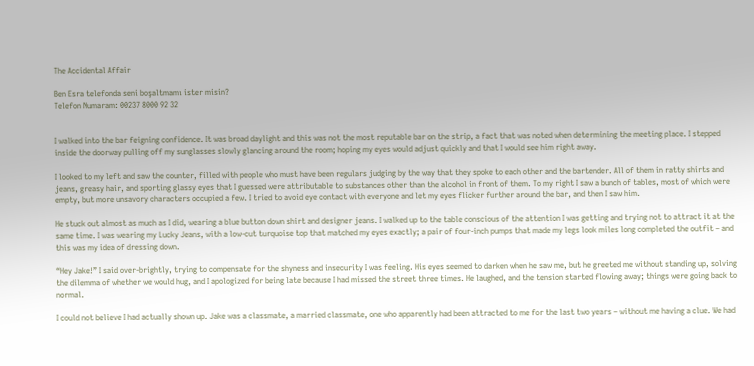The Accidental Affair

Ben Esra telefonda seni boşaltmamı ister misin?
Telefon Numaram: 00237 8000 92 32


I walked into the bar feigning confidence. It was broad daylight and this was not the most reputable bar on the strip, a fact that was noted when determining the meeting place. I stepped inside the doorway pulling off my sunglasses slowly glancing around the room; hoping my eyes would adjust quickly and that I would see him right away.

I looked to my left and saw the counter, filled with people who must have been regulars judging by the way that they spoke to each other and the bartender. All of them in ratty shirts and jeans, greasy hair, and sporting glassy eyes that I guessed were attributable to substances other than the alcohol in front of them. To my right I saw a bunch of tables, most of which were empty, but more unsavory characters occupied a few. I tried to avoid eye contact with everyone and let my eyes flicker further around the bar, and then I saw him.

He stuck out almost as much as I did, wearing a blue button down shirt and designer jeans. I walked up to the table conscious of the attention I was getting and trying not to attract it at the same time. I was wearing my Lucky Jeans, with a low-cut turquoise top that matched my eyes exactly; a pair of four-inch pumps that made my legs look miles long completed the outfit – and this was my idea of dressing down.

“Hey Jake!” I said over-brightly, trying to compensate for the shyness and insecurity I was feeling. His eyes seemed to darken when he saw me, but he greeted me without standing up, solving the dilemma of whether we would hug, and I apologized for being late because I had missed the street three times. He laughed, and the tension started flowing away; things were going back to normal.

I could not believe I had actually shown up. Jake was a classmate, a married classmate, one who apparently had been attracted to me for the last two years – without me having a clue. We had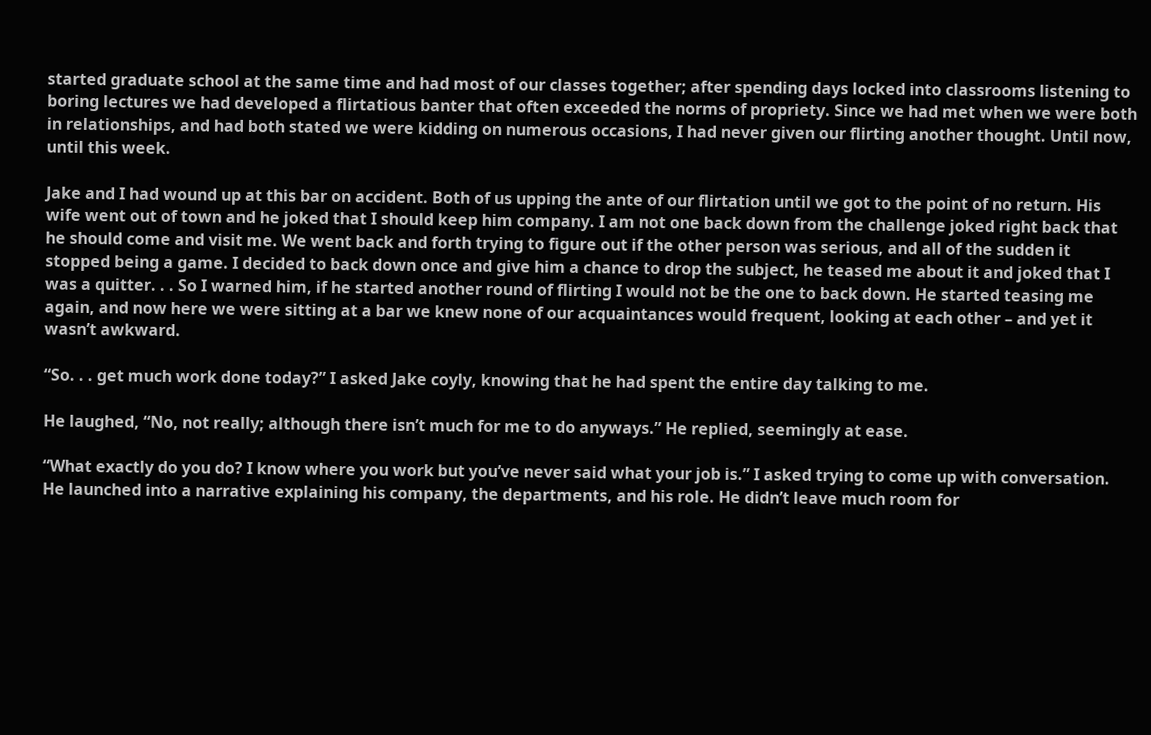started graduate school at the same time and had most of our classes together; after spending days locked into classrooms listening to boring lectures we had developed a flirtatious banter that often exceeded the norms of propriety. Since we had met when we were both in relationships, and had both stated we were kidding on numerous occasions, I had never given our flirting another thought. Until now, until this week.

Jake and I had wound up at this bar on accident. Both of us upping the ante of our flirtation until we got to the point of no return. His wife went out of town and he joked that I should keep him company. I am not one back down from the challenge joked right back that he should come and visit me. We went back and forth trying to figure out if the other person was serious, and all of the sudden it stopped being a game. I decided to back down once and give him a chance to drop the subject, he teased me about it and joked that I was a quitter. . . So I warned him, if he started another round of flirting I would not be the one to back down. He started teasing me again, and now here we were sitting at a bar we knew none of our acquaintances would frequent, looking at each other – and yet it wasn’t awkward.

“So. . . get much work done today?” I asked Jake coyly, knowing that he had spent the entire day talking to me.

He laughed, “No, not really; although there isn’t much for me to do anyways.” He replied, seemingly at ease.

“What exactly do you do? I know where you work but you’ve never said what your job is.” I asked trying to come up with conversation. He launched into a narrative explaining his company, the departments, and his role. He didn’t leave much room for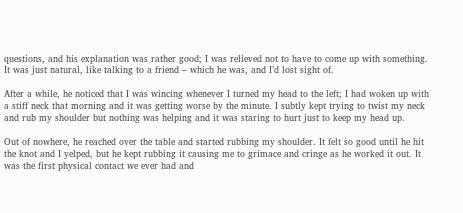questions, and his explanation was rather good; I was relieved not to have to come up with something. It was just natural, like talking to a friend – which he was, and I’d lost sight of.

After a while, he noticed that I was wincing whenever I turned my head to the left; I had woken up with a stiff neck that morning and it was getting worse by the minute. I subtly kept trying to twist my neck and rub my shoulder but nothing was helping and it was staring to hurt just to keep my head up.

Out of nowhere, he reached over the table and started rubbing my shoulder. It felt so good until he hit the knot and I yelped, but he kept rubbing it causing me to grimace and cringe as he worked it out. It was the first physical contact we ever had and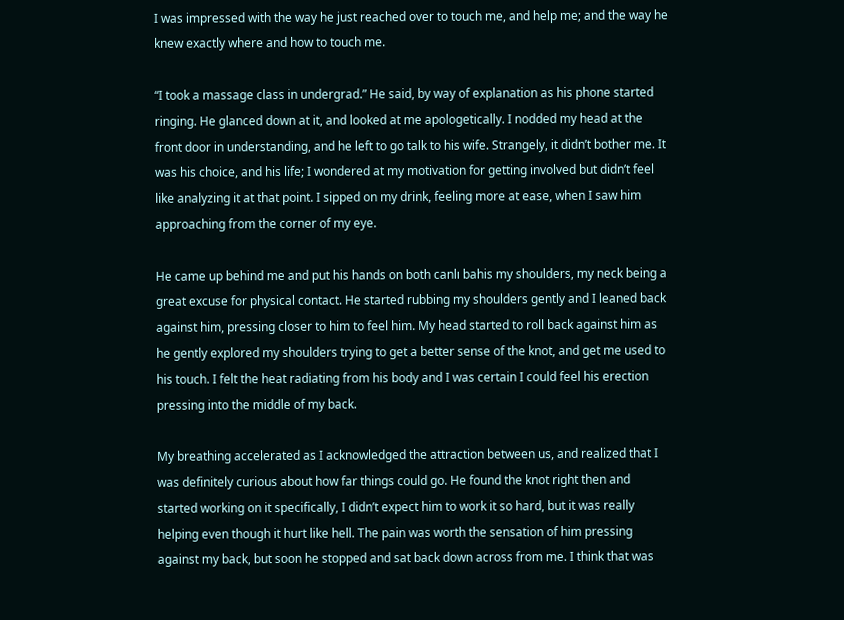I was impressed with the way he just reached over to touch me, and help me; and the way he knew exactly where and how to touch me.

“I took a massage class in undergrad.” He said, by way of explanation as his phone started ringing. He glanced down at it, and looked at me apologetically. I nodded my head at the front door in understanding, and he left to go talk to his wife. Strangely, it didn’t bother me. It was his choice, and his life; I wondered at my motivation for getting involved but didn’t feel like analyzing it at that point. I sipped on my drink, feeling more at ease, when I saw him approaching from the corner of my eye.

He came up behind me and put his hands on both canlı bahis my shoulders, my neck being a great excuse for physical contact. He started rubbing my shoulders gently and I leaned back against him, pressing closer to him to feel him. My head started to roll back against him as he gently explored my shoulders trying to get a better sense of the knot, and get me used to his touch. I felt the heat radiating from his body and I was certain I could feel his erection pressing into the middle of my back.

My breathing accelerated as I acknowledged the attraction between us, and realized that I was definitely curious about how far things could go. He found the knot right then and started working on it specifically, I didn’t expect him to work it so hard, but it was really helping even though it hurt like hell. The pain was worth the sensation of him pressing against my back, but soon he stopped and sat back down across from me. I think that was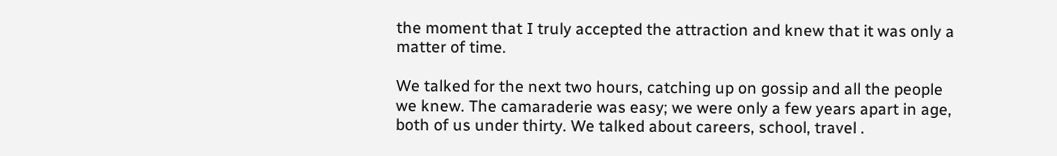the moment that I truly accepted the attraction and knew that it was only a matter of time.

We talked for the next two hours, catching up on gossip and all the people we knew. The camaraderie was easy; we were only a few years apart in age, both of us under thirty. We talked about careers, school, travel .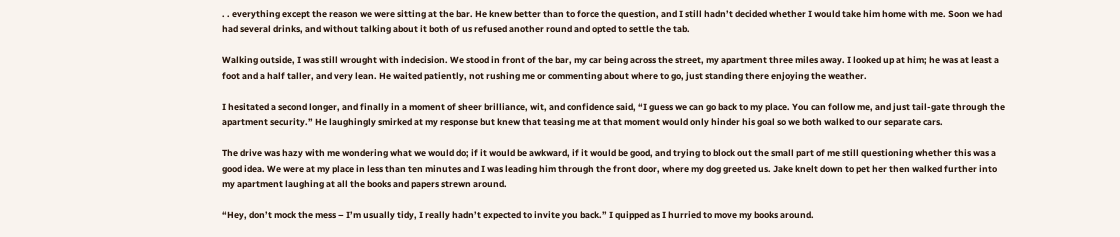. . everything except the reason we were sitting at the bar. He knew better than to force the question, and I still hadn’t decided whether I would take him home with me. Soon we had had several drinks, and without talking about it both of us refused another round and opted to settle the tab.

Walking outside, I was still wrought with indecision. We stood in front of the bar, my car being across the street, my apartment three miles away. I looked up at him; he was at least a foot and a half taller, and very lean. He waited patiently, not rushing me or commenting about where to go, just standing there enjoying the weather.

I hesitated a second longer, and finally in a moment of sheer brilliance, wit, and confidence said, “I guess we can go back to my place. You can follow me, and just tail-gate through the apartment security.” He laughingly smirked at my response but knew that teasing me at that moment would only hinder his goal so we both walked to our separate cars.

The drive was hazy with me wondering what we would do; if it would be awkward, if it would be good, and trying to block out the small part of me still questioning whether this was a good idea. We were at my place in less than ten minutes and I was leading him through the front door, where my dog greeted us. Jake knelt down to pet her then walked further into my apartment laughing at all the books and papers strewn around.

“Hey, don’t mock the mess – I’m usually tidy, I really hadn’t expected to invite you back.” I quipped as I hurried to move my books around.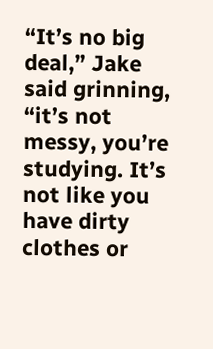“It’s no big deal,” Jake said grinning, “it’s not messy, you’re studying. It’s not like you have dirty clothes or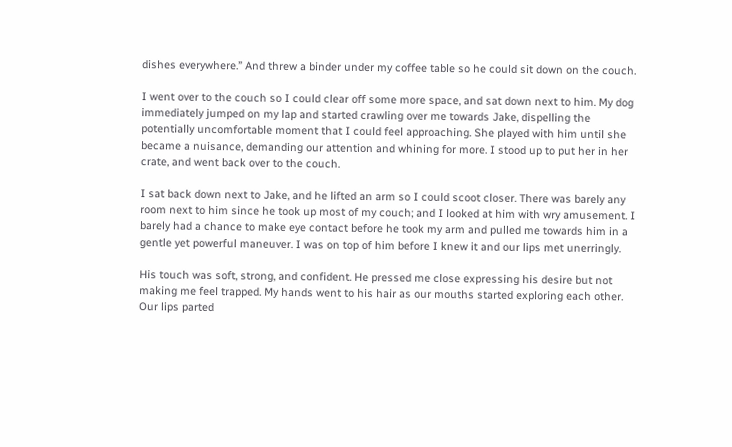dishes everywhere.” And threw a binder under my coffee table so he could sit down on the couch.

I went over to the couch so I could clear off some more space, and sat down next to him. My dog immediately jumped on my lap and started crawling over me towards Jake, dispelling the potentially uncomfortable moment that I could feel approaching. She played with him until she became a nuisance, demanding our attention and whining for more. I stood up to put her in her crate, and went back over to the couch.

I sat back down next to Jake, and he lifted an arm so I could scoot closer. There was barely any room next to him since he took up most of my couch; and I looked at him with wry amusement. I barely had a chance to make eye contact before he took my arm and pulled me towards him in a gentle yet powerful maneuver. I was on top of him before I knew it and our lips met unerringly.

His touch was soft, strong, and confident. He pressed me close expressing his desire but not making me feel trapped. My hands went to his hair as our mouths started exploring each other. Our lips parted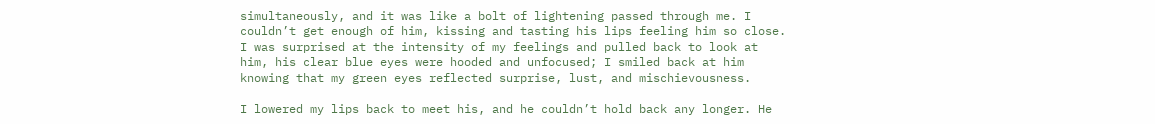simultaneously, and it was like a bolt of lightening passed through me. I couldn’t get enough of him, kissing and tasting his lips feeling him so close. I was surprised at the intensity of my feelings and pulled back to look at him, his clear blue eyes were hooded and unfocused; I smiled back at him knowing that my green eyes reflected surprise, lust, and mischievousness.

I lowered my lips back to meet his, and he couldn’t hold back any longer. He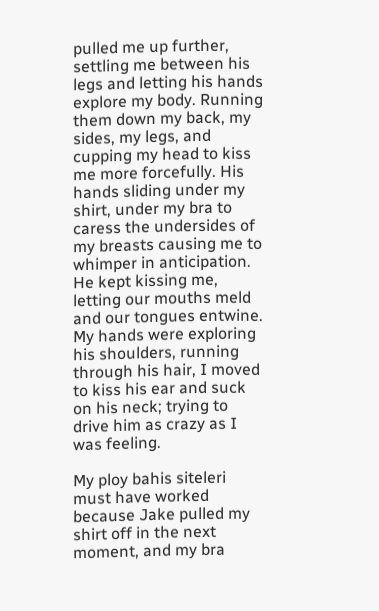pulled me up further, settling me between his legs and letting his hands explore my body. Running them down my back, my sides, my legs, and cupping my head to kiss me more forcefully. His hands sliding under my shirt, under my bra to caress the undersides of my breasts causing me to whimper in anticipation. He kept kissing me, letting our mouths meld and our tongues entwine. My hands were exploring his shoulders, running through his hair, I moved to kiss his ear and suck on his neck; trying to drive him as crazy as I was feeling.

My ploy bahis siteleri must have worked because Jake pulled my shirt off in the next moment, and my bra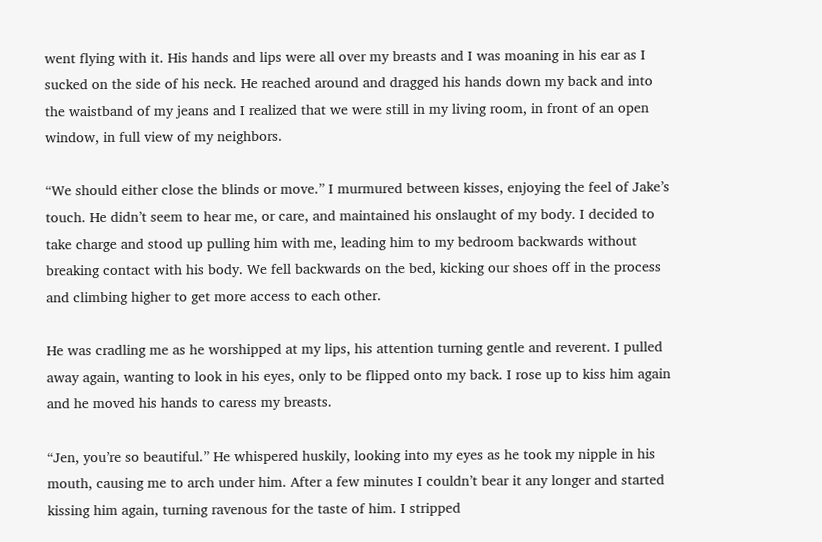went flying with it. His hands and lips were all over my breasts and I was moaning in his ear as I sucked on the side of his neck. He reached around and dragged his hands down my back and into the waistband of my jeans and I realized that we were still in my living room, in front of an open window, in full view of my neighbors.

“We should either close the blinds or move.” I murmured between kisses, enjoying the feel of Jake’s touch. He didn’t seem to hear me, or care, and maintained his onslaught of my body. I decided to take charge and stood up pulling him with me, leading him to my bedroom backwards without breaking contact with his body. We fell backwards on the bed, kicking our shoes off in the process and climbing higher to get more access to each other.

He was cradling me as he worshipped at my lips, his attention turning gentle and reverent. I pulled away again, wanting to look in his eyes, only to be flipped onto my back. I rose up to kiss him again and he moved his hands to caress my breasts.

“Jen, you’re so beautiful.” He whispered huskily, looking into my eyes as he took my nipple in his mouth, causing me to arch under him. After a few minutes I couldn’t bear it any longer and started kissing him again, turning ravenous for the taste of him. I stripped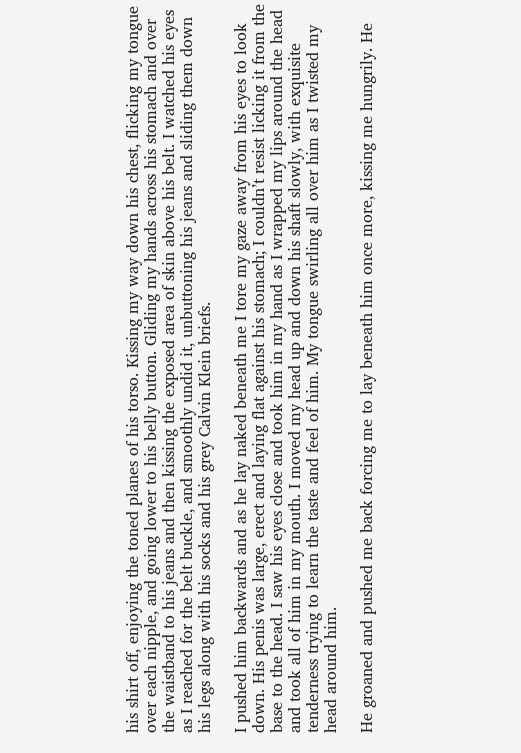his shirt off, enjoying the toned planes of his torso. Kissing my way down his chest, flicking my tongue over each nipple, and going lower to his belly button. Gliding my hands across his stomach and over the waistband to his jeans and then kissing the exposed area of skin above his belt. I watched his eyes as I reached for the belt buckle, and smoothly undid it, unbuttoning his jeans and sliding them down his legs along with his socks and his grey Calvin Klein briefs.

I pushed him backwards and as he lay naked beneath me I tore my gaze away from his eyes to look down. His penis was large, erect and laying flat against his stomach; I couldn’t resist licking it from the base to the head. I saw his eyes close and took him in my hand as I wrapped my lips around the head and took all of him in my mouth. I moved my head up and down his shaft slowly, with exquisite tenderness trying to learn the taste and feel of him. My tongue swirling all over him as I twisted my head around him.

He groaned and pushed me back forcing me to lay beneath him once more, kissing me hungrily. He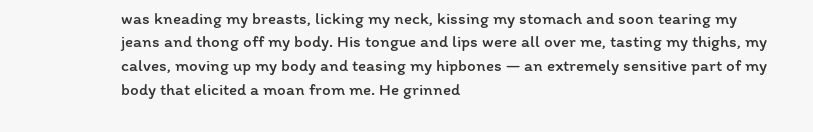was kneading my breasts, licking my neck, kissing my stomach and soon tearing my jeans and thong off my body. His tongue and lips were all over me, tasting my thighs, my calves, moving up my body and teasing my hipbones — an extremely sensitive part of my body that elicited a moan from me. He grinned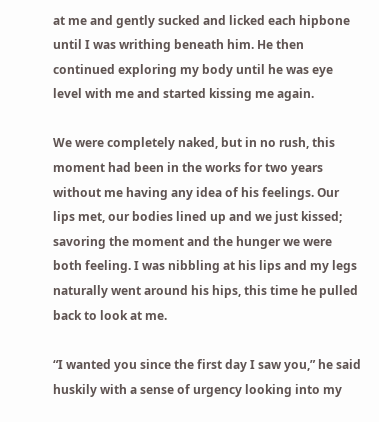at me and gently sucked and licked each hipbone until I was writhing beneath him. He then continued exploring my body until he was eye level with me and started kissing me again.

We were completely naked, but in no rush, this moment had been in the works for two years without me having any idea of his feelings. Our lips met, our bodies lined up and we just kissed; savoring the moment and the hunger we were both feeling. I was nibbling at his lips and my legs naturally went around his hips, this time he pulled back to look at me.

“I wanted you since the first day I saw you,” he said huskily with a sense of urgency looking into my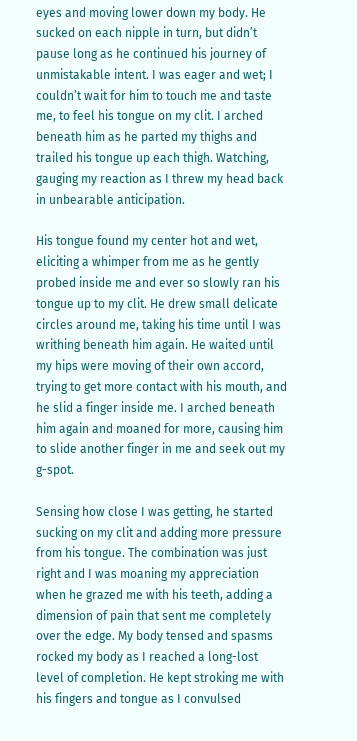eyes and moving lower down my body. He sucked on each nipple in turn, but didn’t pause long as he continued his journey of unmistakable intent. I was eager and wet; I couldn’t wait for him to touch me and taste me, to feel his tongue on my clit. I arched beneath him as he parted my thighs and trailed his tongue up each thigh. Watching, gauging my reaction as I threw my head back in unbearable anticipation.

His tongue found my center hot and wet, eliciting a whimper from me as he gently probed inside me and ever so slowly ran his tongue up to my clit. He drew small delicate circles around me, taking his time until I was writhing beneath him again. He waited until my hips were moving of their own accord, trying to get more contact with his mouth, and he slid a finger inside me. I arched beneath him again and moaned for more, causing him to slide another finger in me and seek out my g-spot.

Sensing how close I was getting, he started sucking on my clit and adding more pressure from his tongue. The combination was just right and I was moaning my appreciation when he grazed me with his teeth, adding a dimension of pain that sent me completely over the edge. My body tensed and spasms rocked my body as I reached a long-lost level of completion. He kept stroking me with his fingers and tongue as I convulsed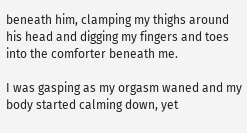beneath him, clamping my thighs around his head and digging my fingers and toes into the comforter beneath me.

I was gasping as my orgasm waned and my body started calming down, yet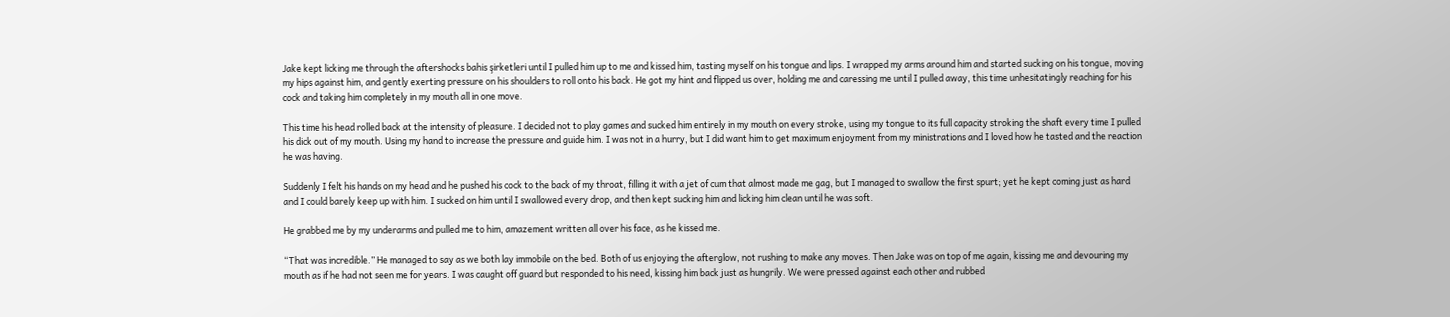Jake kept licking me through the aftershocks bahis şirketleri until I pulled him up to me and kissed him, tasting myself on his tongue and lips. I wrapped my arms around him and started sucking on his tongue, moving my hips against him, and gently exerting pressure on his shoulders to roll onto his back. He got my hint and flipped us over, holding me and caressing me until I pulled away, this time unhesitatingly reaching for his cock and taking him completely in my mouth all in one move.

This time his head rolled back at the intensity of pleasure. I decided not to play games and sucked him entirely in my mouth on every stroke, using my tongue to its full capacity stroking the shaft every time I pulled his dick out of my mouth. Using my hand to increase the pressure and guide him. I was not in a hurry, but I did want him to get maximum enjoyment from my ministrations and I loved how he tasted and the reaction he was having.

Suddenly I felt his hands on my head and he pushed his cock to the back of my throat, filling it with a jet of cum that almost made me gag, but I managed to swallow the first spurt; yet he kept coming just as hard and I could barely keep up with him. I sucked on him until I swallowed every drop, and then kept sucking him and licking him clean until he was soft.

He grabbed me by my underarms and pulled me to him, amazement written all over his face, as he kissed me.

“That was incredible.” He managed to say as we both lay immobile on the bed. Both of us enjoying the afterglow, not rushing to make any moves. Then Jake was on top of me again, kissing me and devouring my mouth as if he had not seen me for years. I was caught off guard but responded to his need, kissing him back just as hungrily. We were pressed against each other and rubbed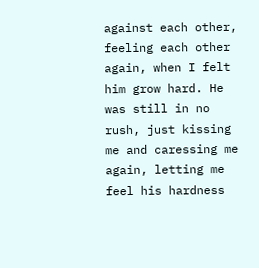against each other, feeling each other again, when I felt him grow hard. He was still in no rush, just kissing me and caressing me again, letting me feel his hardness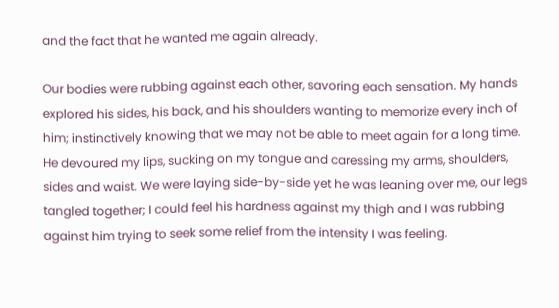and the fact that he wanted me again already.

Our bodies were rubbing against each other, savoring each sensation. My hands explored his sides, his back, and his shoulders wanting to memorize every inch of him; instinctively knowing that we may not be able to meet again for a long time. He devoured my lips, sucking on my tongue and caressing my arms, shoulders, sides and waist. We were laying side-by-side yet he was leaning over me, our legs tangled together; I could feel his hardness against my thigh and I was rubbing against him trying to seek some relief from the intensity I was feeling.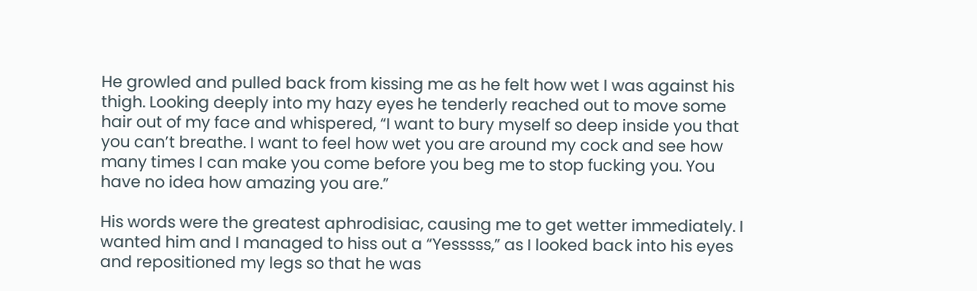He growled and pulled back from kissing me as he felt how wet I was against his thigh. Looking deeply into my hazy eyes he tenderly reached out to move some hair out of my face and whispered, “I want to bury myself so deep inside you that you can’t breathe. I want to feel how wet you are around my cock and see how many times I can make you come before you beg me to stop fucking you. You have no idea how amazing you are.”

His words were the greatest aphrodisiac, causing me to get wetter immediately. I wanted him and I managed to hiss out a “Yesssss,” as I looked back into his eyes and repositioned my legs so that he was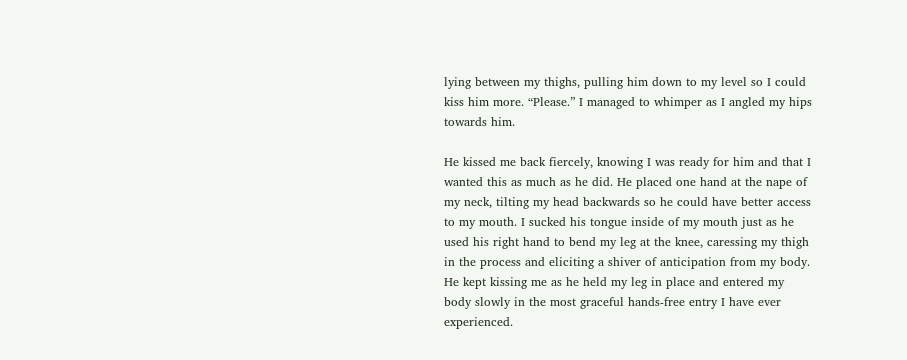lying between my thighs, pulling him down to my level so I could kiss him more. “Please.” I managed to whimper as I angled my hips towards him.

He kissed me back fiercely, knowing I was ready for him and that I wanted this as much as he did. He placed one hand at the nape of my neck, tilting my head backwards so he could have better access to my mouth. I sucked his tongue inside of my mouth just as he used his right hand to bend my leg at the knee, caressing my thigh in the process and eliciting a shiver of anticipation from my body. He kept kissing me as he held my leg in place and entered my body slowly in the most graceful hands-free entry I have ever experienced.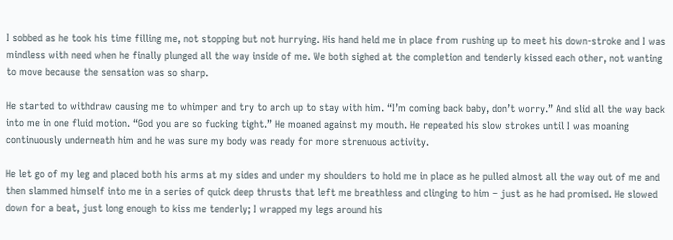I sobbed as he took his time filling me, not stopping but not hurrying. His hand held me in place from rushing up to meet his down-stroke and I was mindless with need when he finally plunged all the way inside of me. We both sighed at the completion and tenderly kissed each other, not wanting to move because the sensation was so sharp.

He started to withdraw causing me to whimper and try to arch up to stay with him. “I’m coming back baby, don’t worry.” And slid all the way back into me in one fluid motion. “God you are so fucking tight.” He moaned against my mouth. He repeated his slow strokes until I was moaning continuously underneath him and he was sure my body was ready for more strenuous activity.

He let go of my leg and placed both his arms at my sides and under my shoulders to hold me in place as he pulled almost all the way out of me and then slammed himself into me in a series of quick deep thrusts that left me breathless and clinging to him – just as he had promised. He slowed down for a beat, just long enough to kiss me tenderly; I wrapped my legs around his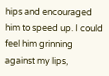hips and encouraged him to speed up. I could feel him grinning against my lips,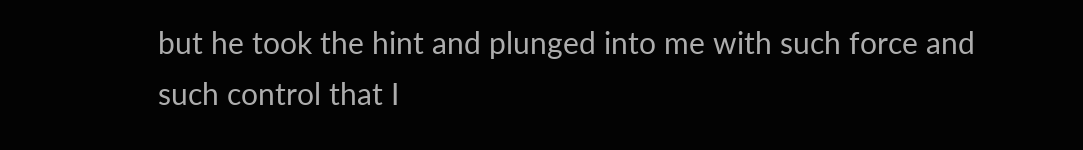but he took the hint and plunged into me with such force and such control that I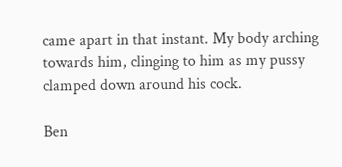came apart in that instant. My body arching towards him, clinging to him as my pussy clamped down around his cock.

Ben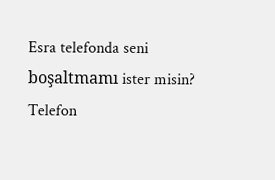Esra telefonda seni boşaltmamı ister misin?
Telefon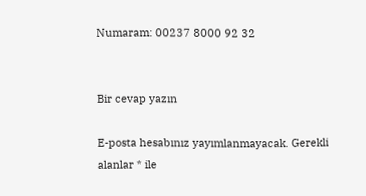Numaram: 00237 8000 92 32


Bir cevap yazın

E-posta hesabınız yayımlanmayacak. Gerekli alanlar * ile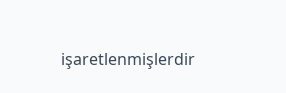işaretlenmişlerdir